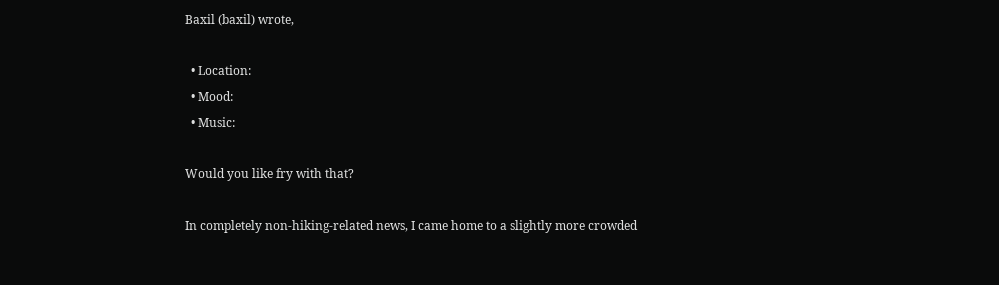Baxil (baxil) wrote,

  • Location:
  • Mood:
  • Music:

Would you like fry with that?

In completely non-hiking-related news, I came home to a slightly more crowded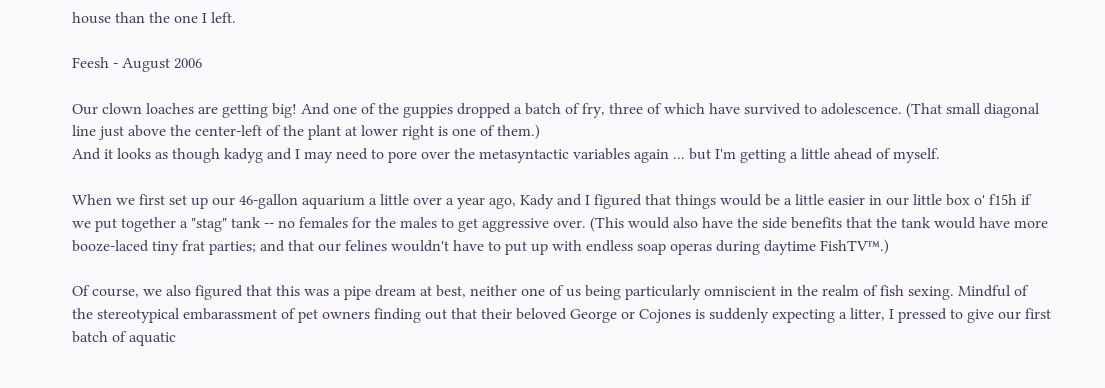house than the one I left.

Feesh - August 2006

Our clown loaches are getting big! And one of the guppies dropped a batch of fry, three of which have survived to adolescence. (That small diagonal line just above the center-left of the plant at lower right is one of them.)
And it looks as though kadyg and I may need to pore over the metasyntactic variables again ... but I'm getting a little ahead of myself.

When we first set up our 46-gallon aquarium a little over a year ago, Kady and I figured that things would be a little easier in our little box o' f15h if we put together a "stag" tank -- no females for the males to get aggressive over. (This would also have the side benefits that the tank would have more booze-laced tiny frat parties; and that our felines wouldn't have to put up with endless soap operas during daytime FishTV™.)

Of course, we also figured that this was a pipe dream at best, neither one of us being particularly omniscient in the realm of fish sexing. Mindful of the stereotypical embarassment of pet owners finding out that their beloved George or Cojones is suddenly expecting a litter, I pressed to give our first batch of aquatic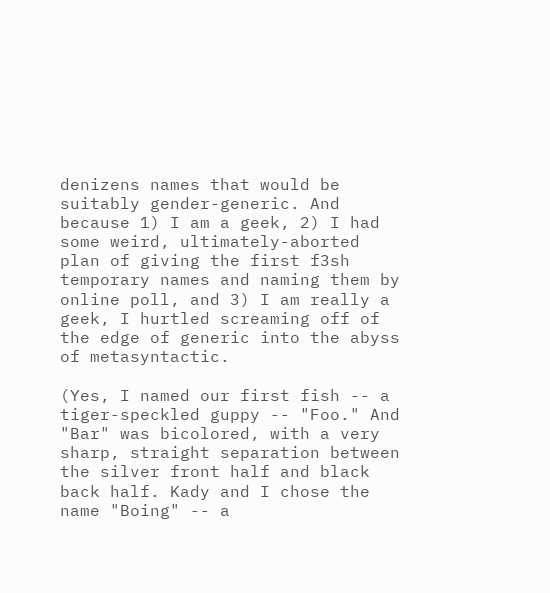denizens names that would be suitably gender-generic. And because 1) I am a geek, 2) I had some weird, ultimately-aborted plan of giving the first f3sh temporary names and naming them by online poll, and 3) I am really a geek, I hurtled screaming off of the edge of generic into the abyss of metasyntactic.

(Yes, I named our first fish -- a tiger-speckled guppy -- "Foo." And "Bar" was bicolored, with a very sharp, straight separation between the silver front half and black back half. Kady and I chose the name "Boing" -- a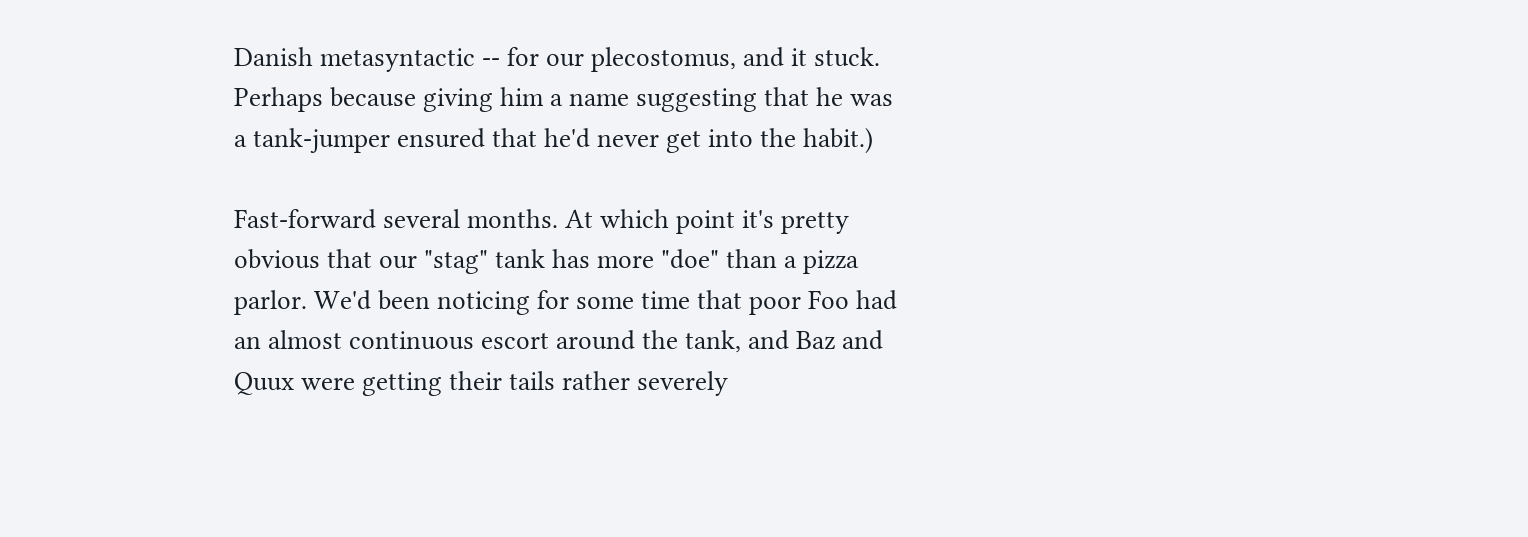Danish metasyntactic -- for our plecostomus, and it stuck. Perhaps because giving him a name suggesting that he was a tank-jumper ensured that he'd never get into the habit.)

Fast-forward several months. At which point it's pretty obvious that our "stag" tank has more "doe" than a pizza parlor. We'd been noticing for some time that poor Foo had an almost continuous escort around the tank, and Baz and Quux were getting their tails rather severely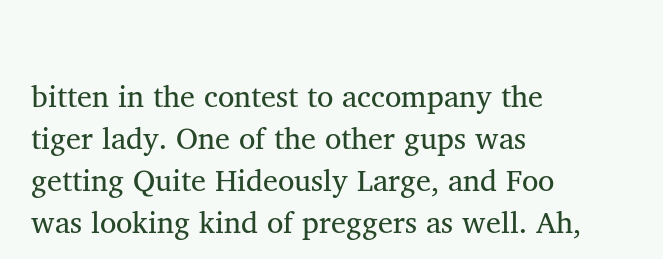bitten in the contest to accompany the tiger lady. One of the other gups was getting Quite Hideously Large, and Foo was looking kind of preggers as well. Ah,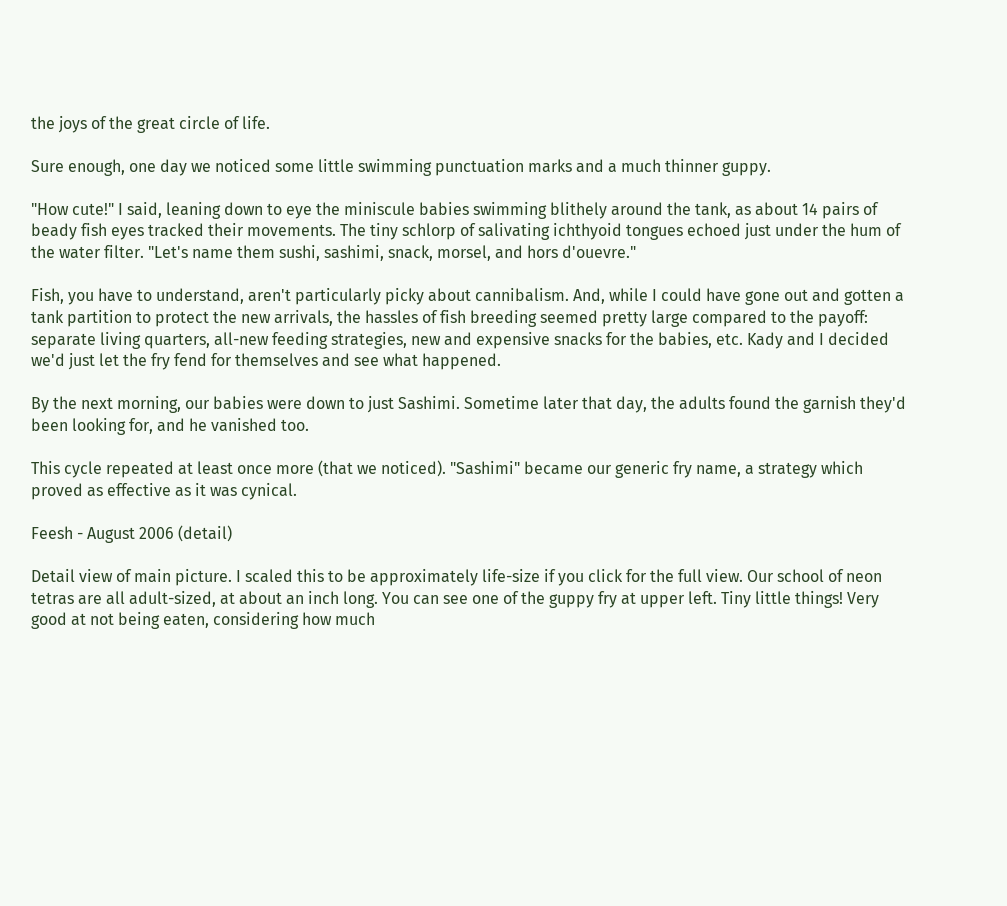the joys of the great circle of life.

Sure enough, one day we noticed some little swimming punctuation marks and a much thinner guppy.

"How cute!" I said, leaning down to eye the miniscule babies swimming blithely around the tank, as about 14 pairs of beady fish eyes tracked their movements. The tiny schlorp of salivating ichthyoid tongues echoed just under the hum of the water filter. "Let's name them sushi, sashimi, snack, morsel, and hors d'ouevre."

Fish, you have to understand, aren't particularly picky about cannibalism. And, while I could have gone out and gotten a tank partition to protect the new arrivals, the hassles of fish breeding seemed pretty large compared to the payoff: separate living quarters, all-new feeding strategies, new and expensive snacks for the babies, etc. Kady and I decided we'd just let the fry fend for themselves and see what happened.

By the next morning, our babies were down to just Sashimi. Sometime later that day, the adults found the garnish they'd been looking for, and he vanished too.

This cycle repeated at least once more (that we noticed). "Sashimi" became our generic fry name, a strategy which proved as effective as it was cynical.

Feesh - August 2006 (detail)

Detail view of main picture. I scaled this to be approximately life-size if you click for the full view. Our school of neon tetras are all adult-sized, at about an inch long. You can see one of the guppy fry at upper left. Tiny little things! Very good at not being eaten, considering how much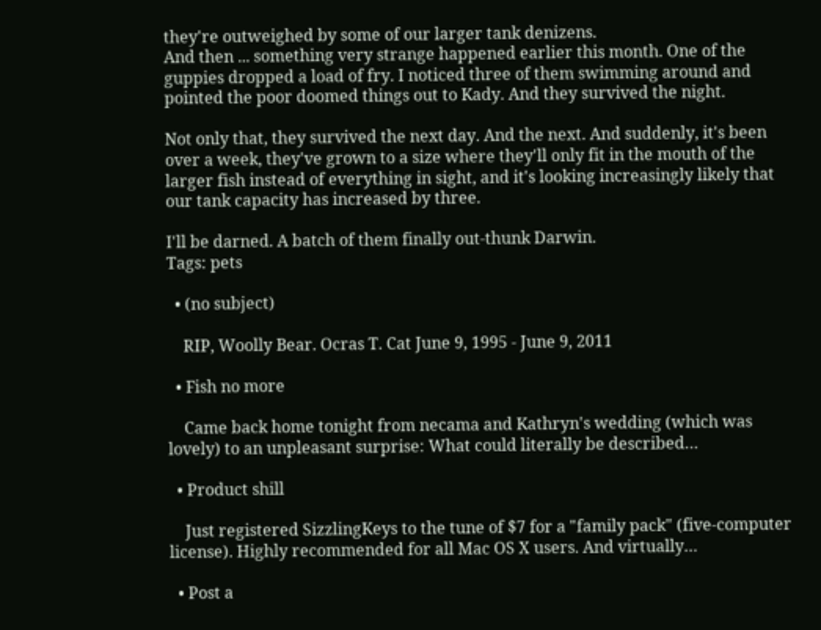they're outweighed by some of our larger tank denizens.
And then ... something very strange happened earlier this month. One of the guppies dropped a load of fry. I noticed three of them swimming around and pointed the poor doomed things out to Kady. And they survived the night.

Not only that, they survived the next day. And the next. And suddenly, it's been over a week, they've grown to a size where they'll only fit in the mouth of the larger fish instead of everything in sight, and it's looking increasingly likely that our tank capacity has increased by three.

I'll be darned. A batch of them finally out-thunk Darwin.
Tags: pets

  • (no subject)

    RIP, Woolly Bear. Ocras T. Cat June 9, 1995 - June 9, 2011

  • Fish no more

    Came back home tonight from necama and Kathryn's wedding (which was lovely) to an unpleasant surprise: What could literally be described…

  • Product shill

    Just registered SizzlingKeys to the tune of $7 for a "family pack" (five-computer license). Highly recommended for all Mac OS X users. And virtually…

  • Post a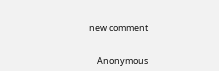new comment


    Anonymous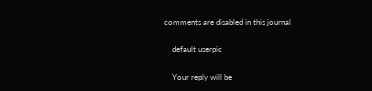comments are disabled in this journal

    default userpic

    Your reply will be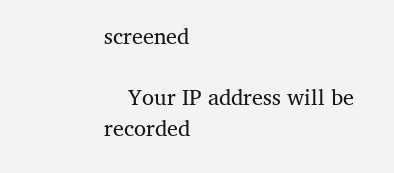screened

    Your IP address will be recorded